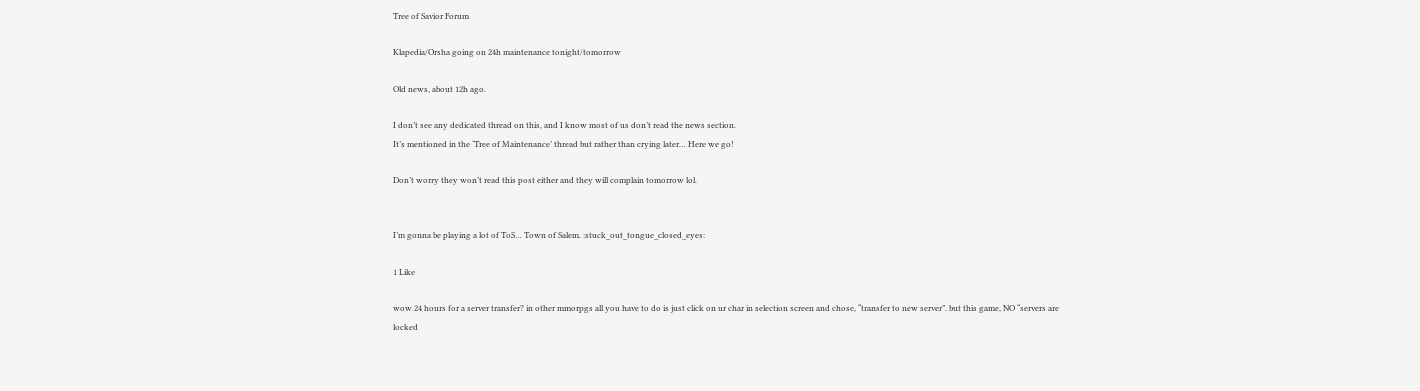Tree of Savior Forum

Klapedia/Orsha going on 24h maintenance tonight/tomorrow

Old news, about 12h ago.

I don’t see any dedicated thread on this, and I know most of us don’t read the news section.
It’s mentioned in the ‘Tree of Maintenance’ thread but rather than crying later… Here we go!

Don’t worry they won’t read this post either and they will complain tomorrow lol.


I’m gonna be playing a lot of ToS… Town of Salem. :stuck_out_tongue_closed_eyes:

1 Like

wow 24 hours for a server transfer? in other mmorpgs all you have to do is just click on ur char in selection screen and chose, “transfer to new server”. but this game, NO “servers are locked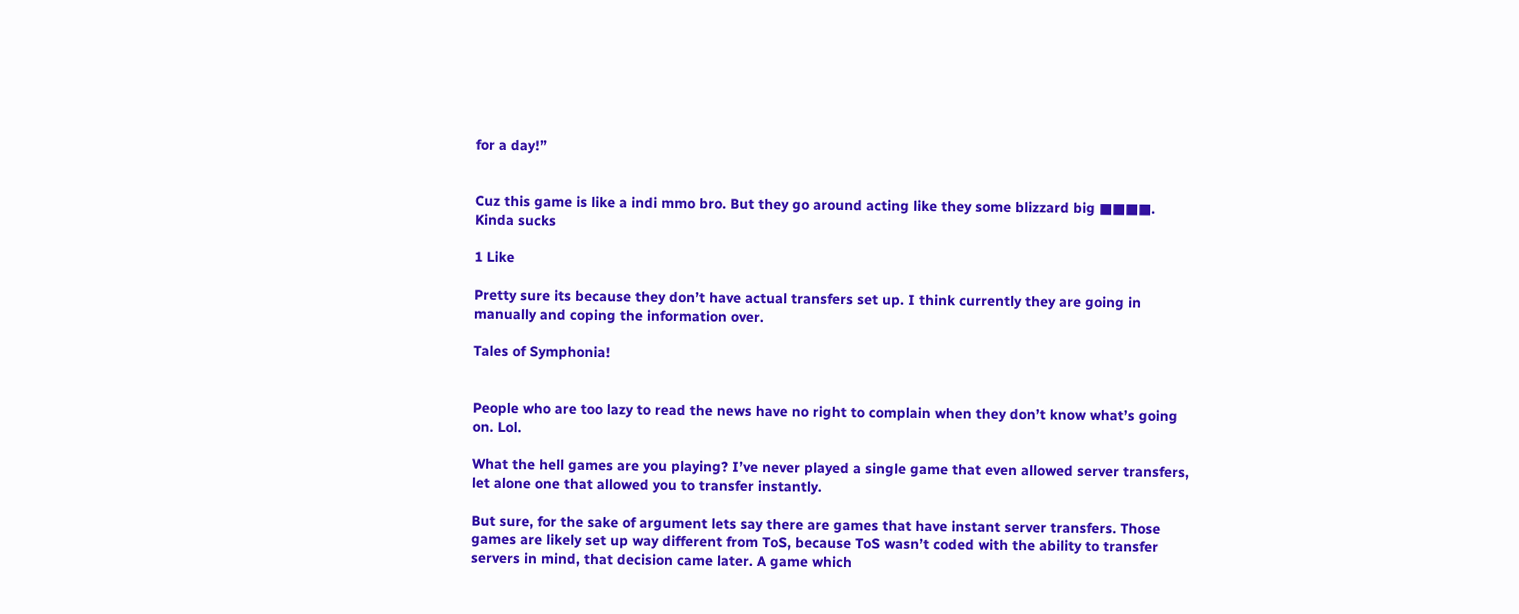for a day!”


Cuz this game is like a indi mmo bro. But they go around acting like they some blizzard big ■■■■. Kinda sucks

1 Like

Pretty sure its because they don’t have actual transfers set up. I think currently they are going in manually and coping the information over.

Tales of Symphonia!


People who are too lazy to read the news have no right to complain when they don’t know what’s going on. Lol.

What the hell games are you playing? I’ve never played a single game that even allowed server transfers, let alone one that allowed you to transfer instantly.

But sure, for the sake of argument lets say there are games that have instant server transfers. Those games are likely set up way different from ToS, because ToS wasn’t coded with the ability to transfer servers in mind, that decision came later. A game which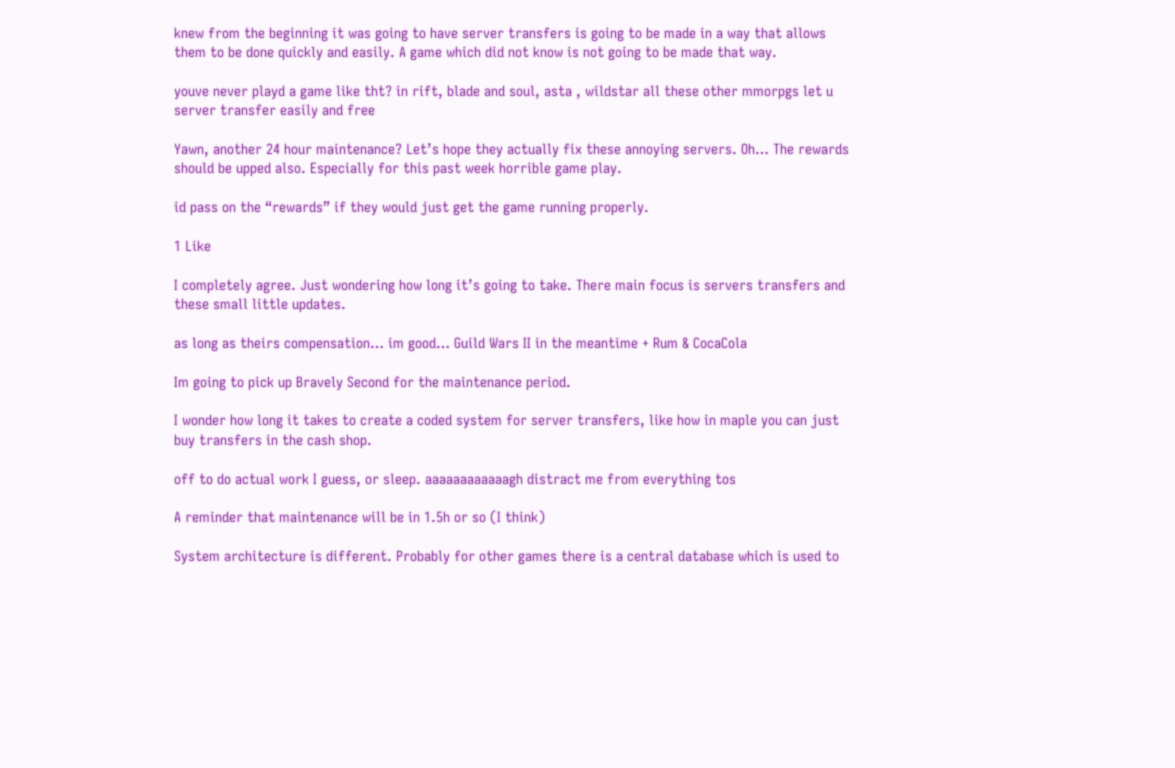knew from the beginning it was going to have server transfers is going to be made in a way that allows them to be done quickly and easily. A game which did not know is not going to be made that way.

youve never playd a game like tht? in rift, blade and soul, asta , wildstar all these other mmorpgs let u server transfer easily and free

Yawn, another 24 hour maintenance? Let’s hope they actually fix these annoying servers. Oh… The rewards should be upped also. Especially for this past week horrible game play.

id pass on the “rewards” if they would just get the game running properly.

1 Like

I completely agree. Just wondering how long it’s going to take. There main focus is servers transfers and these small little updates.

as long as theirs compensation… im good… Guild Wars II in the meantime + Rum & CocaCola

Im going to pick up Bravely Second for the maintenance period.

I wonder how long it takes to create a coded system for server transfers, like how in maple you can just buy transfers in the cash shop.

off to do actual work I guess, or sleep. aaaaaaaaaaaagh distract me from everything tos

A reminder that maintenance will be in 1.5h or so (I think)

System architecture is different. Probably for other games there is a central database which is used to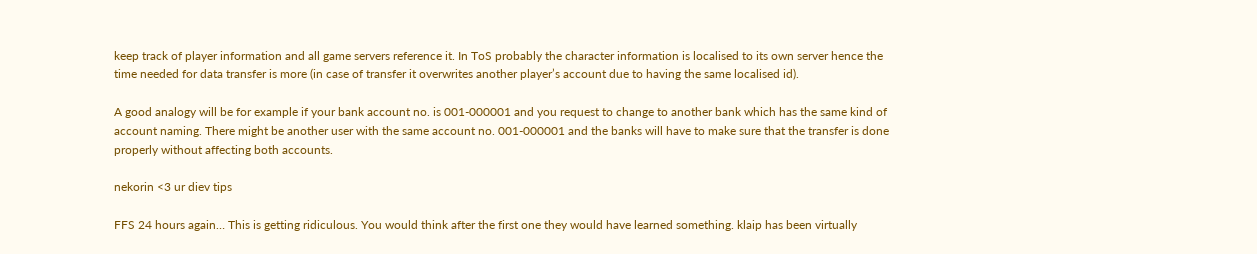keep track of player information and all game servers reference it. In ToS probably the character information is localised to its own server hence the time needed for data transfer is more (in case of transfer it overwrites another player’s account due to having the same localised id).

A good analogy will be for example if your bank account no. is 001-000001 and you request to change to another bank which has the same kind of account naming. There might be another user with the same account no. 001-000001 and the banks will have to make sure that the transfer is done properly without affecting both accounts.

nekorin <3 ur diev tips

FFS 24 hours again… This is getting ridiculous. You would think after the first one they would have learned something. klaip has been virtually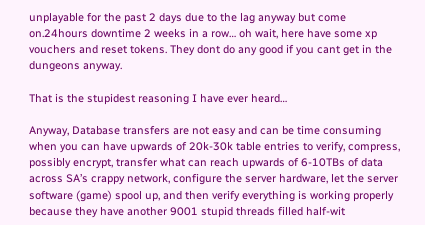unplayable for the past 2 days due to the lag anyway but come on.24hours downtime 2 weeks in a row… oh wait, here have some xp vouchers and reset tokens. They dont do any good if you cant get in the dungeons anyway.

That is the stupidest reasoning I have ever heard…

Anyway, Database transfers are not easy and can be time consuming when you can have upwards of 20k-30k table entries to verify, compress, possibly encrypt, transfer what can reach upwards of 6-10TBs of data across SA’s crappy network, configure the server hardware, let the server software (game) spool up, and then verify everything is working properly because they have another 9001 stupid threads filled half-wit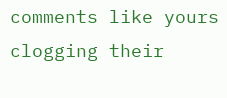comments like yours clogging their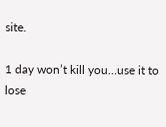site.

1 day won’t kill you…use it to lose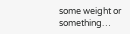some weight or something…